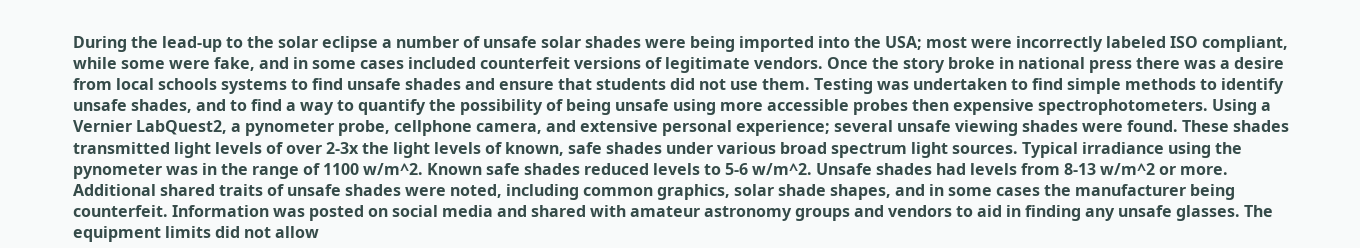During the lead-up to the solar eclipse a number of unsafe solar shades were being imported into the USA; most were incorrectly labeled ISO compliant, while some were fake, and in some cases included counterfeit versions of legitimate vendors. Once the story broke in national press there was a desire from local schools systems to find unsafe shades and ensure that students did not use them. Testing was undertaken to find simple methods to identify unsafe shades, and to find a way to quantify the possibility of being unsafe using more accessible probes then expensive spectrophotometers. Using a Vernier LabQuest2, a pynometer probe, cellphone camera, and extensive personal experience; several unsafe viewing shades were found. These shades transmitted light levels of over 2-3x the light levels of known, safe shades under various broad spectrum light sources. Typical irradiance using the pynometer was in the range of 1100 w/m^2. Known safe shades reduced levels to 5-6 w/m^2. Unsafe shades had levels from 8-13 w/m^2 or more. Additional shared traits of unsafe shades were noted, including common graphics, solar shade shapes, and in some cases the manufacturer being counterfeit. Information was posted on social media and shared with amateur astronomy groups and vendors to aid in finding any unsafe glasses. The equipment limits did not allow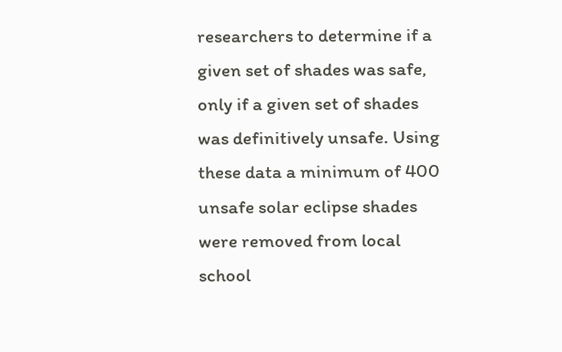researchers to determine if a given set of shades was safe, only if a given set of shades was definitively unsafe. Using these data a minimum of 400 unsafe solar eclipse shades were removed from local school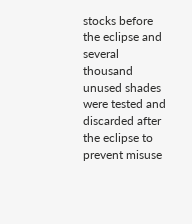stocks before the eclipse and several thousand unused shades were tested and discarded after the eclipse to prevent misuse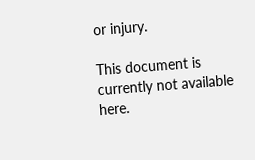or injury.

This document is currently not available here.